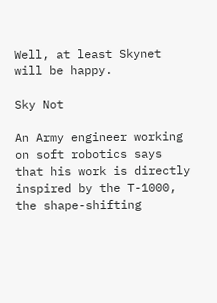Well, at least Skynet will be happy.

Sky Not

An Army engineer working on soft robotics says that his work is directly inspired by the T-1000, the shape-shifting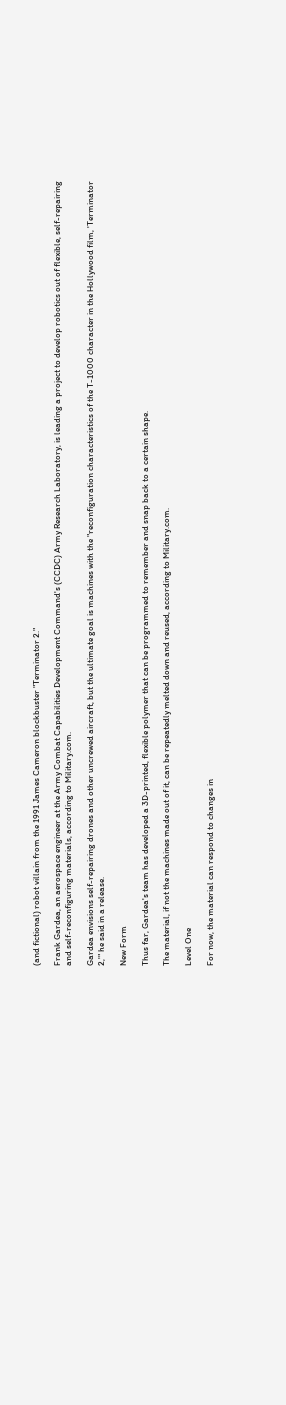(and fictional) robot villain from the 1991 James Cameron blockbuster "Terminator 2."

Frank Gardea, an aerospace engineer at the Army Combat Capabilities Development Command's (CCDC) Army Research Laboratory, is leading a project to develop robotics out of flexible, self-repairing and self-reconfiguring materials, according to Military.com.

Gardea envisions self-repairing drones and other uncrewed aircraft, but the ultimate goal is machines with the "reconfiguration characteristics of the T-1000 character in the Hollywood film, 'Terminator 2,'" he said in a release.

New Form

Thus far, Gardea's team has developed a 3D-printed, flexible polymer that can be programmed to remember and snap back to a certain shape.

The material, if not the machines made out of it, can be repeatedly melted down and reused, according to Military.com.

Level One

For now, the material can respond to changes in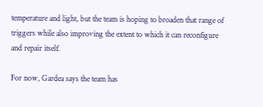temperature and light, but the team is hoping to broaden that range of triggers while also improving the extent to which it can reconfigure and repair itself.

For now, Gardea says the team has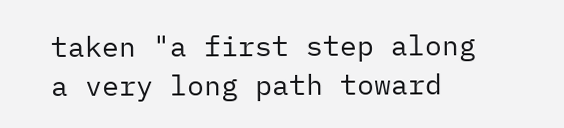taken "a first step along a very long path toward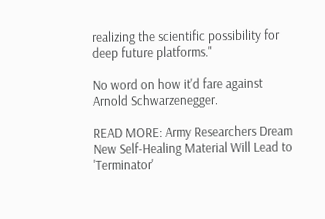realizing the scientific possibility for deep future platforms."

No word on how it'd fare against Arnold Schwarzenegger.

READ MORE: Army Researchers Dream New Self-Healing Material Will Lead to 'Terminator'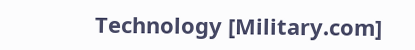Technology [Military.com]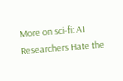More on sci-fi: AI Researchers Hate the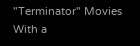"Terminator" Movies With a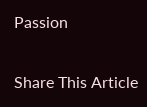Passion

Share This Article